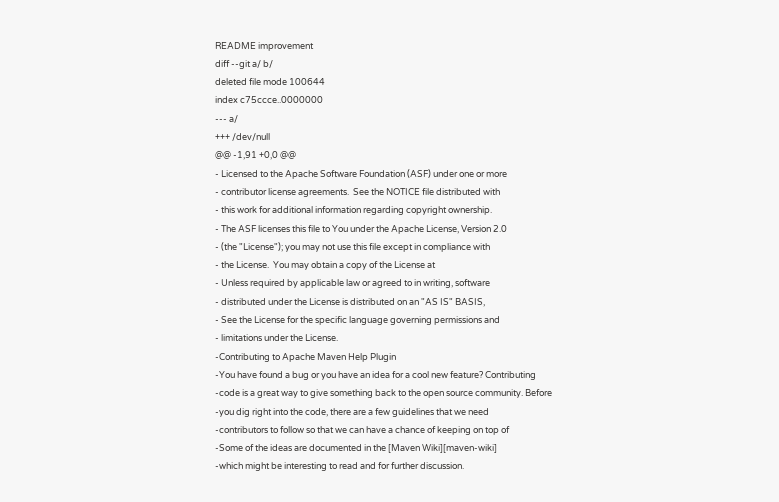README improvement
diff --git a/ b/
deleted file mode 100644
index c75ccce..0000000
--- a/
+++ /dev/null
@@ -1,91 +0,0 @@
- Licensed to the Apache Software Foundation (ASF) under one or more
- contributor license agreements.  See the NOTICE file distributed with
- this work for additional information regarding copyright ownership.
- The ASF licenses this file to You under the Apache License, Version 2.0
- (the "License"); you may not use this file except in compliance with
- the License.  You may obtain a copy of the License at
- Unless required by applicable law or agreed to in writing, software
- distributed under the License is distributed on an "AS IS" BASIS,
- See the License for the specific language governing permissions and
- limitations under the License.
-Contributing to Apache Maven Help Plugin
-You have found a bug or you have an idea for a cool new feature? Contributing
-code is a great way to give something back to the open source community. Before
-you dig right into the code, there are a few guidelines that we need
-contributors to follow so that we can have a chance of keeping on top of
-Some of the ideas are documented in the [Maven Wiki][maven-wiki]
-which might be interesting to read and for further discussion.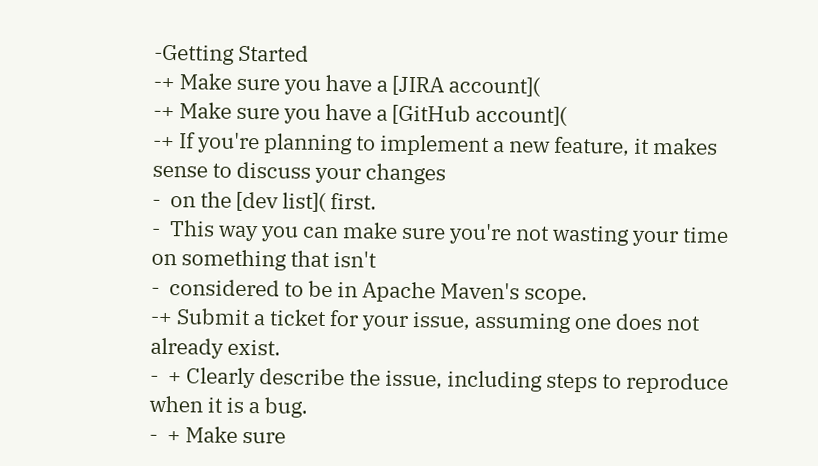-Getting Started
-+ Make sure you have a [JIRA account](
-+ Make sure you have a [GitHub account](
-+ If you're planning to implement a new feature, it makes sense to discuss your changes
-  on the [dev list]( first.
-  This way you can make sure you're not wasting your time on something that isn't
-  considered to be in Apache Maven's scope.
-+ Submit a ticket for your issue, assuming one does not already exist.
-  + Clearly describe the issue, including steps to reproduce when it is a bug.
-  + Make sure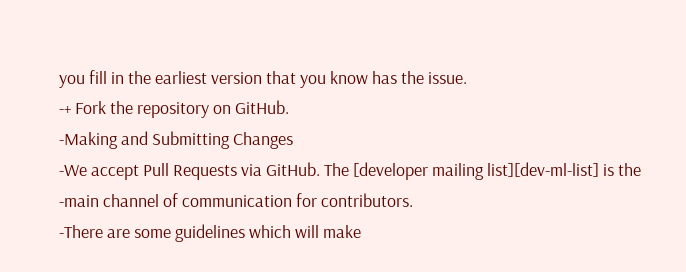you fill in the earliest version that you know has the issue.
-+ Fork the repository on GitHub.
-Making and Submitting Changes
-We accept Pull Requests via GitHub. The [developer mailing list][dev-ml-list] is the
-main channel of communication for contributors.
-There are some guidelines which will make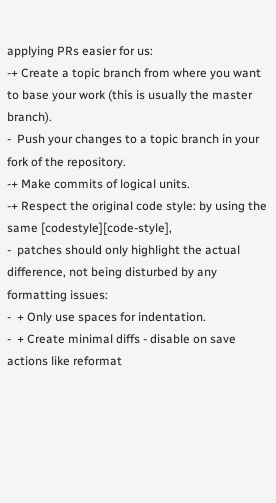applying PRs easier for us:
-+ Create a topic branch from where you want to base your work (this is usually the master branch).
-  Push your changes to a topic branch in your fork of the repository.
-+ Make commits of logical units.
-+ Respect the original code style: by using the same [codestyle][code-style],
-  patches should only highlight the actual difference, not being disturbed by any formatting issues:
-  + Only use spaces for indentation.
-  + Create minimal diffs - disable on save actions like reformat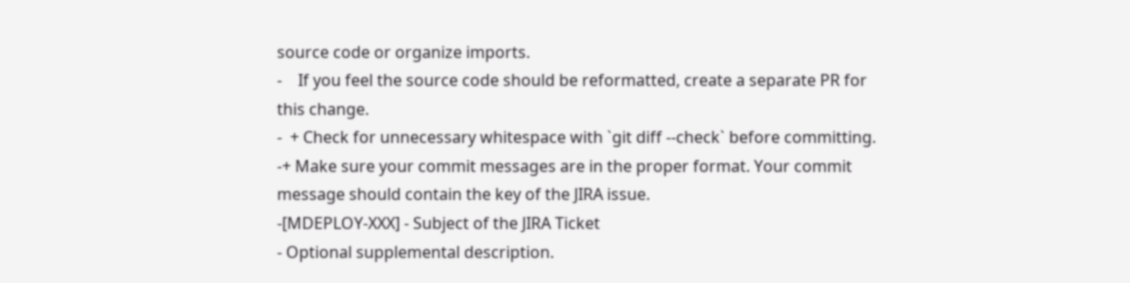source code or organize imports.
-    If you feel the source code should be reformatted, create a separate PR for this change.
-  + Check for unnecessary whitespace with `git diff --check` before committing.
-+ Make sure your commit messages are in the proper format. Your commit message should contain the key of the JIRA issue.
-[MDEPLOY-XXX] - Subject of the JIRA Ticket
- Optional supplemental description.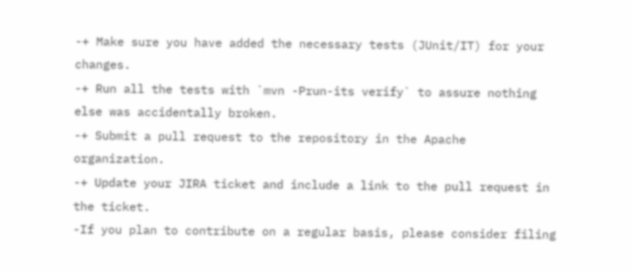-+ Make sure you have added the necessary tests (JUnit/IT) for your changes.
-+ Run all the tests with `mvn -Prun-its verify` to assure nothing else was accidentally broken.
-+ Submit a pull request to the repository in the Apache organization.
-+ Update your JIRA ticket and include a link to the pull request in the ticket.
-If you plan to contribute on a regular basis, please consider filing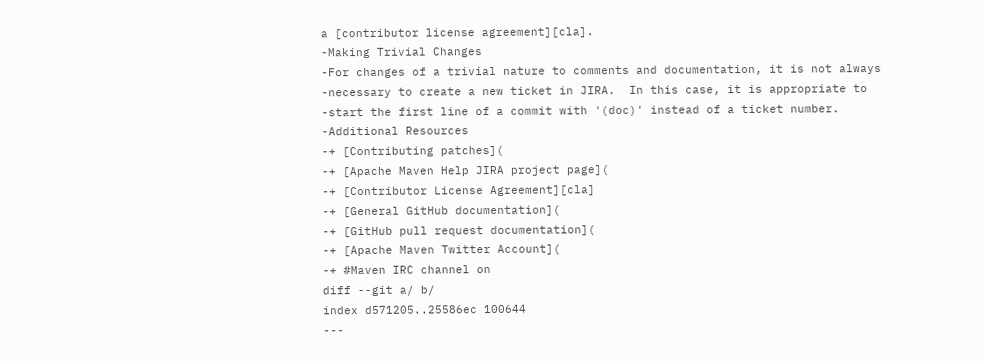a [contributor license agreement][cla].
-Making Trivial Changes
-For changes of a trivial nature to comments and documentation, it is not always
-necessary to create a new ticket in JIRA.  In this case, it is appropriate to
-start the first line of a commit with '(doc)' instead of a ticket number.
-Additional Resources
-+ [Contributing patches](
-+ [Apache Maven Help JIRA project page](
-+ [Contributor License Agreement][cla]
-+ [General GitHub documentation](
-+ [GitHub pull request documentation](
-+ [Apache Maven Twitter Account](
-+ #Maven IRC channel on
diff --git a/ b/
index d571205..25586ec 100644
---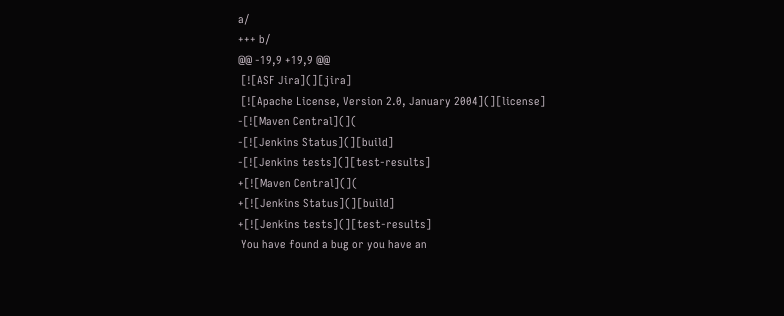a/
+++ b/
@@ -19,9 +19,9 @@
 [![ASF Jira](][jira]
 [![Apache License, Version 2.0, January 2004](][license]
-[![Maven Central](](
-[![Jenkins Status](][build]
-[![Jenkins tests](][test-results]
+[![Maven Central](](
+[![Jenkins Status](][build]
+[![Jenkins tests](][test-results]
 You have found a bug or you have an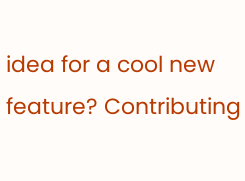idea for a cool new feature? Contributing